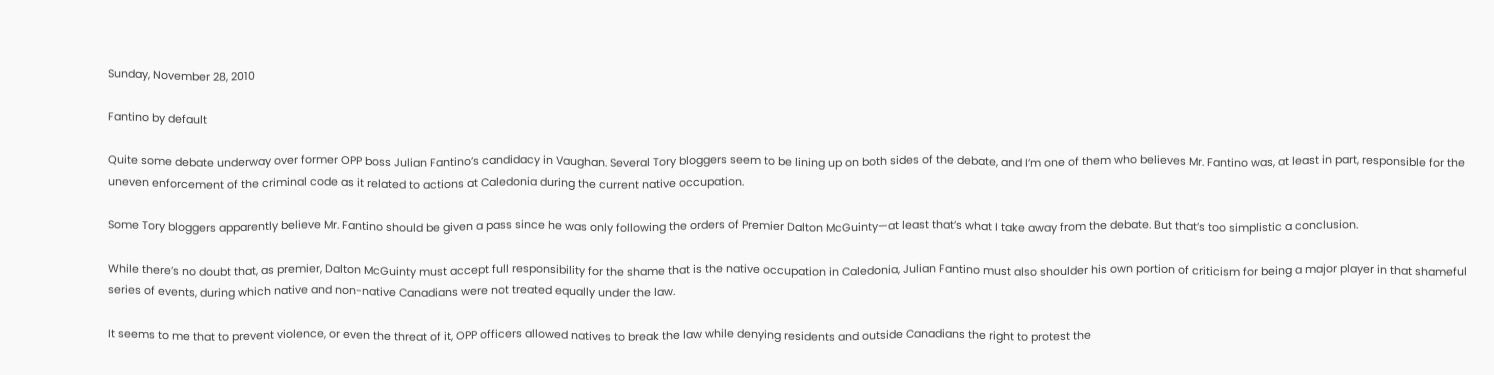Sunday, November 28, 2010

Fantino by default

Quite some debate underway over former OPP boss Julian Fantino’s candidacy in Vaughan. Several Tory bloggers seem to be lining up on both sides of the debate, and I’m one of them who believes Mr. Fantino was, at least in part, responsible for the uneven enforcement of the criminal code as it related to actions at Caledonia during the current native occupation.

Some Tory bloggers apparently believe Mr. Fantino should be given a pass since he was only following the orders of Premier Dalton McGuinty—at least that’s what I take away from the debate. But that’s too simplistic a conclusion.

While there’s no doubt that, as premier, Dalton McGuinty must accept full responsibility for the shame that is the native occupation in Caledonia, Julian Fantino must also shoulder his own portion of criticism for being a major player in that shameful series of events, during which native and non-native Canadians were not treated equally under the law.

It seems to me that to prevent violence, or even the threat of it, OPP officers allowed natives to break the law while denying residents and outside Canadians the right to protest the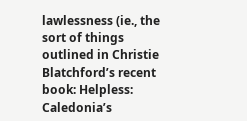lawlessness (ie., the sort of things outlined in Christie Blatchford’s recent book: Helpless: Caledonia’s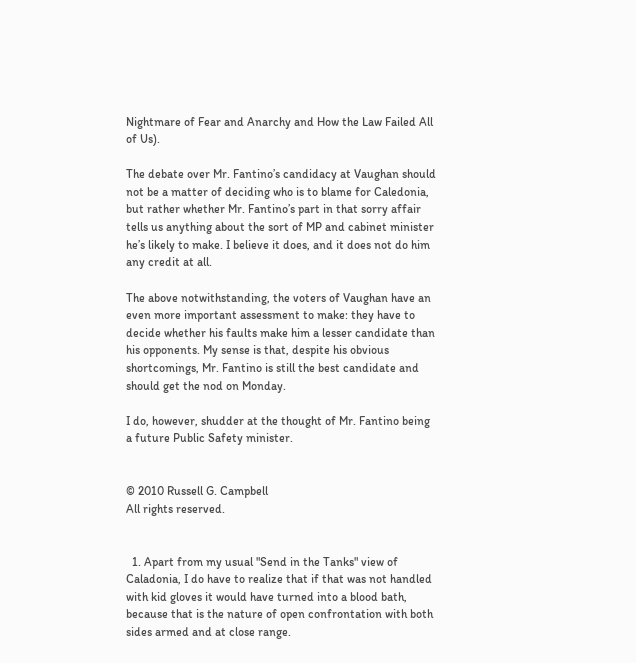Nightmare of Fear and Anarchy and How the Law Failed All of Us).

The debate over Mr. Fantino’s candidacy at Vaughan should not be a matter of deciding who is to blame for Caledonia, but rather whether Mr. Fantino’s part in that sorry affair tells us anything about the sort of MP and cabinet minister he’s likely to make. I believe it does, and it does not do him any credit at all.

The above notwithstanding, the voters of Vaughan have an even more important assessment to make: they have to decide whether his faults make him a lesser candidate than his opponents. My sense is that, despite his obvious shortcomings, Mr. Fantino is still the best candidate and should get the nod on Monday.

I do, however, shudder at the thought of Mr. Fantino being a future Public Safety minister.


© 2010 Russell G. Campbell
All rights reserved.


  1. Apart from my usual "Send in the Tanks" view of Caladonia, I do have to realize that if that was not handled with kid gloves it would have turned into a blood bath, because that is the nature of open confrontation with both sides armed and at close range.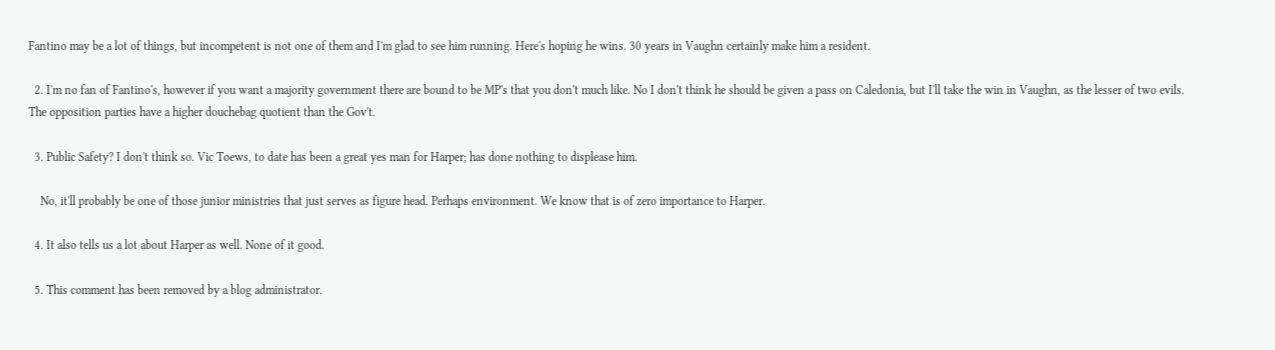Fantino may be a lot of things, but incompetent is not one of them and I'm glad to see him running. Here's hoping he wins. 30 years in Vaughn certainly make him a resident.

  2. I'm no fan of Fantino's, however if you want a majority government there are bound to be MP's that you don't much like. No I don't think he should be given a pass on Caledonia, but I'll take the win in Vaughn, as the lesser of two evils. The opposition parties have a higher douchebag quotient than the Gov't.

  3. Public Safety? I don't think so. Vic Toews, to date has been a great yes man for Harper; has done nothing to displease him.

    No, it'll probably be one of those junior ministries that just serves as figure head. Perhaps environment. We know that is of zero importance to Harper.

  4. It also tells us a lot about Harper as well. None of it good.

  5. This comment has been removed by a blog administrator.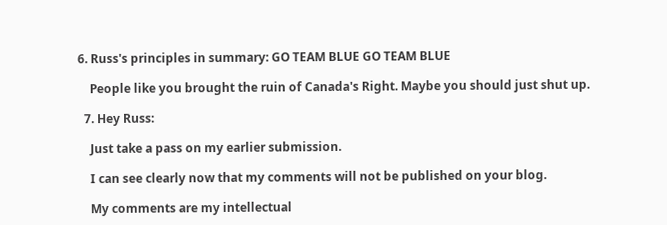6. Russ's principles in summary: GO TEAM BLUE GO TEAM BLUE

    People like you brought the ruin of Canada's Right. Maybe you should just shut up.

  7. Hey Russ:

    Just take a pass on my earlier submission.

    I can see clearly now that my comments will not be published on your blog.

    My comments are my intellectual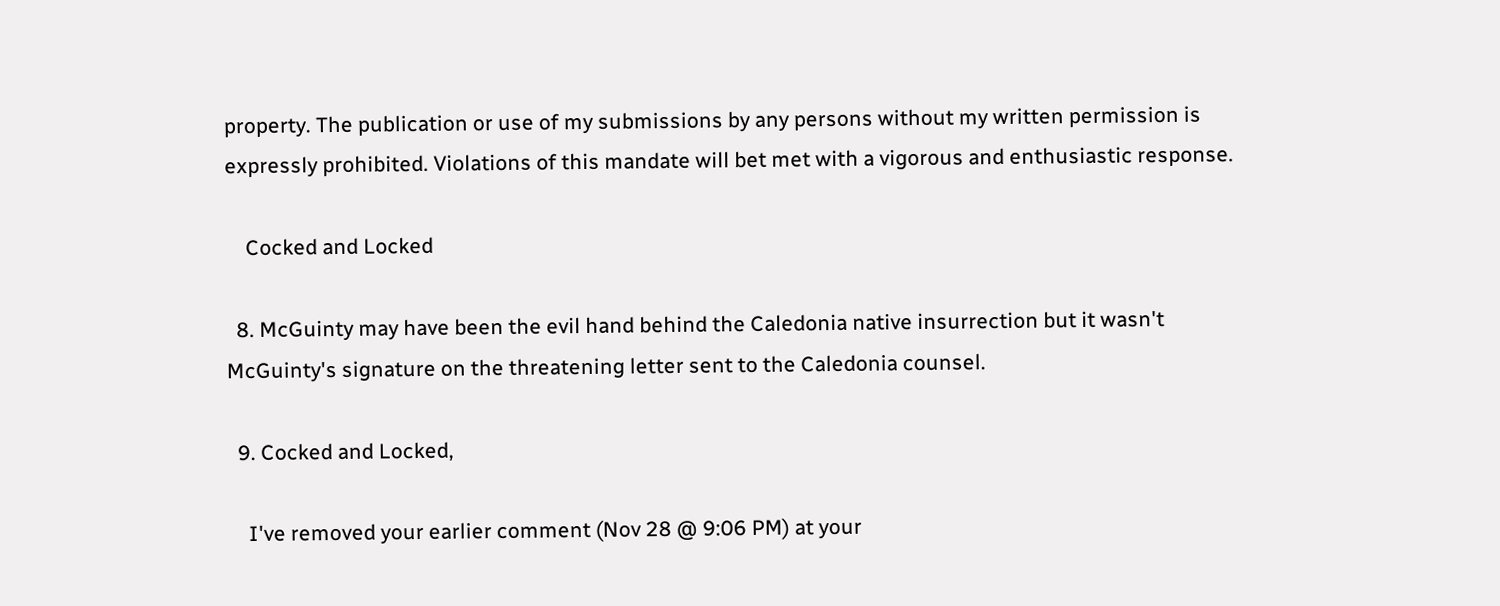property. The publication or use of my submissions by any persons without my written permission is expressly prohibited. Violations of this mandate will bet met with a vigorous and enthusiastic response.

    Cocked and Locked

  8. McGuinty may have been the evil hand behind the Caledonia native insurrection but it wasn't McGuinty's signature on the threatening letter sent to the Caledonia counsel.

  9. Cocked and Locked,

    I've removed your earlier comment (Nov 28 @ 9:06 PM) at your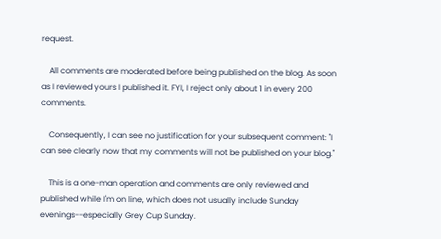request.

    All comments are moderated before being published on the blog. As soon as I reviewed yours I published it. FYI, I reject only about 1 in every 200 comments.

    Consequently, I can see no justification for your subsequent comment: "I can see clearly now that my comments will not be published on your blog."

    This is a one-man operation and comments are only reviewed and published while I'm on line, which does not usually include Sunday evenings--especially Grey Cup Sunday.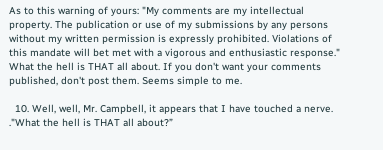As to this warning of yours: "My comments are my intellectual property. The publication or use of my submissions by any persons without my written permission is expressly prohibited. Violations of this mandate will bet met with a vigorous and enthusiastic response." What the hell is THAT all about. If you don't want your comments published, don't post them. Seems simple to me.

  10. Well, well, Mr. Campbell, it appears that I have touched a nerve. ."What the hell is THAT all about?”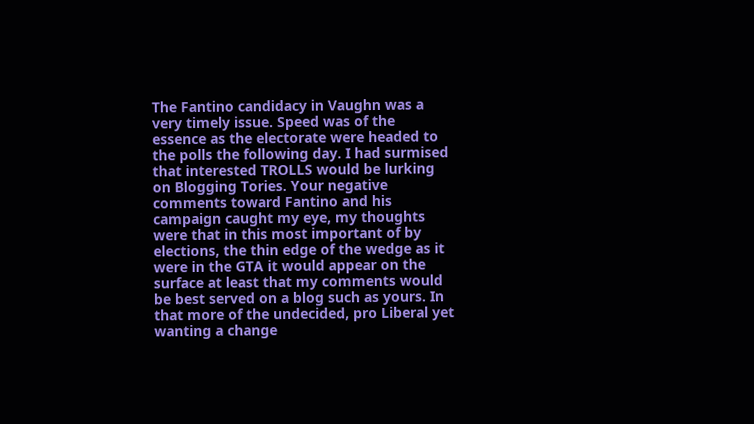The Fantino candidacy in Vaughn was a very timely issue. Speed was of the essence as the electorate were headed to the polls the following day. I had surmised that interested TROLLS would be lurking on Blogging Tories. Your negative comments toward Fantino and his campaign caught my eye, my thoughts were that in this most important of by elections, the thin edge of the wedge as it were in the GTA it would appear on the surface at least that my comments would be best served on a blog such as yours. In that more of the undecided, pro Liberal yet wanting a change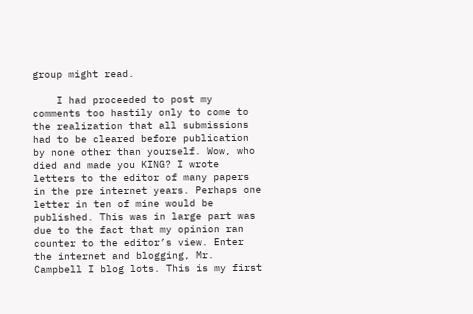group might read.

    I had proceeded to post my comments too hastily only to come to the realization that all submissions had to be cleared before publication by none other than yourself. Wow, who died and made you KING? I wrote letters to the editor of many papers in the pre internet years. Perhaps one letter in ten of mine would be published. This was in large part was due to the fact that my opinion ran counter to the editor’s view. Enter the internet and blogging, Mr. Campbell I blog lots. This is my first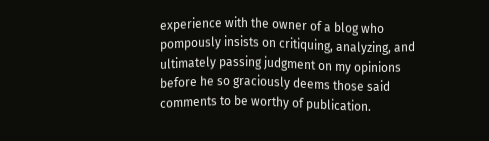experience with the owner of a blog who pompously insists on critiquing, analyzing, and ultimately passing judgment on my opinions before he so graciously deems those said comments to be worthy of publication.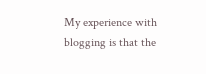My experience with blogging is that the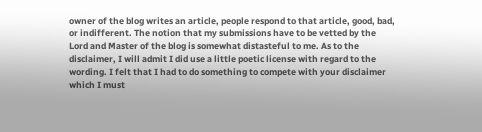owner of the blog writes an article, people respond to that article, good, bad, or indifferent. The notion that my submissions have to be vetted by the Lord and Master of the blog is somewhat distasteful to me. As to the disclaimer, I will admit I did use a little poetic license with regard to the wording. I felt that I had to do something to compete with your disclaimer which I must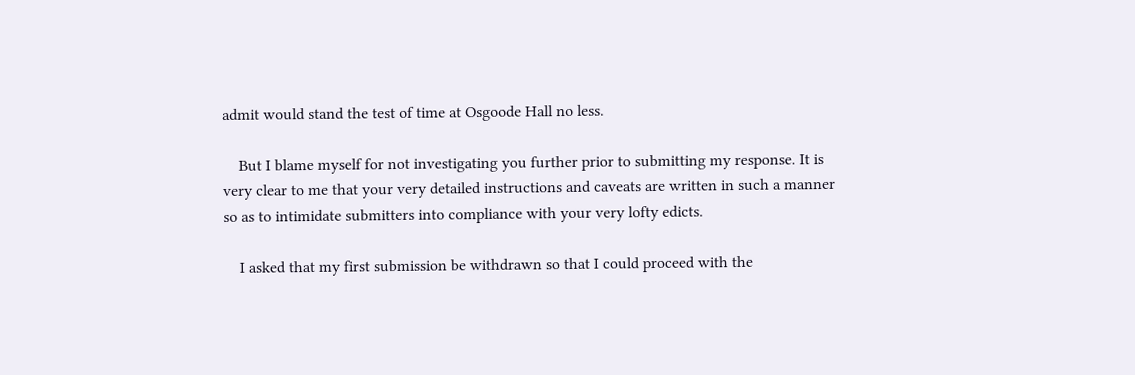admit would stand the test of time at Osgoode Hall no less.

    But I blame myself for not investigating you further prior to submitting my response. It is very clear to me that your very detailed instructions and caveats are written in such a manner so as to intimidate submitters into compliance with your very lofty edicts.

    I asked that my first submission be withdrawn so that I could proceed with the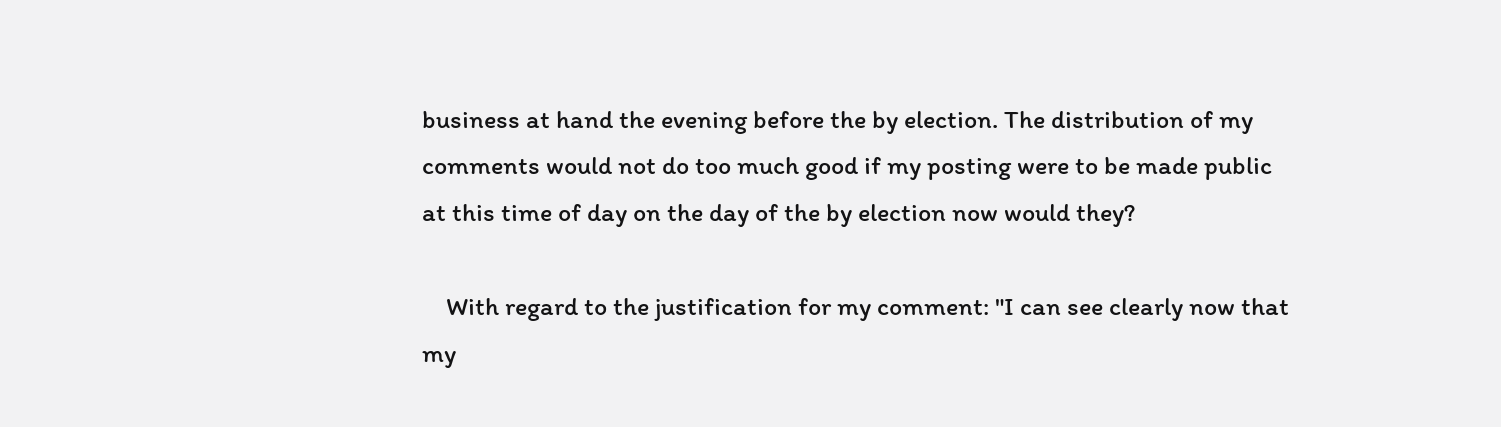business at hand the evening before the by election. The distribution of my comments would not do too much good if my posting were to be made public at this time of day on the day of the by election now would they?

    With regard to the justification for my comment: "I can see clearly now that my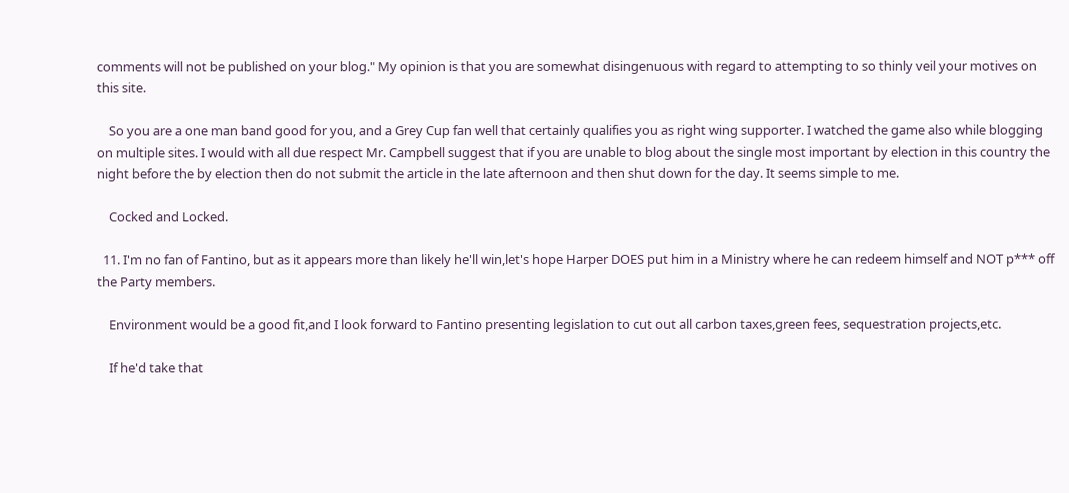comments will not be published on your blog." My opinion is that you are somewhat disingenuous with regard to attempting to so thinly veil your motives on this site.

    So you are a one man band good for you, and a Grey Cup fan well that certainly qualifies you as right wing supporter. I watched the game also while blogging on multiple sites. I would with all due respect Mr. Campbell suggest that if you are unable to blog about the single most important by election in this country the night before the by election then do not submit the article in the late afternoon and then shut down for the day. It seems simple to me.

    Cocked and Locked.

  11. I'm no fan of Fantino, but as it appears more than likely he'll win,let's hope Harper DOES put him in a Ministry where he can redeem himself and NOT p*** off the Party members.

    Environment would be a good fit,and I look forward to Fantino presenting legislation to cut out all carbon taxes,green fees, sequestration projects,etc.

    If he'd take that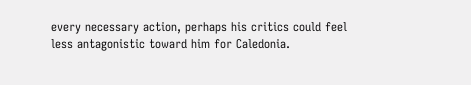every necessary action, perhaps his critics could feel less antagonistic toward him for Caledonia.